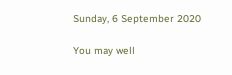Sunday, 6 September 2020

You may well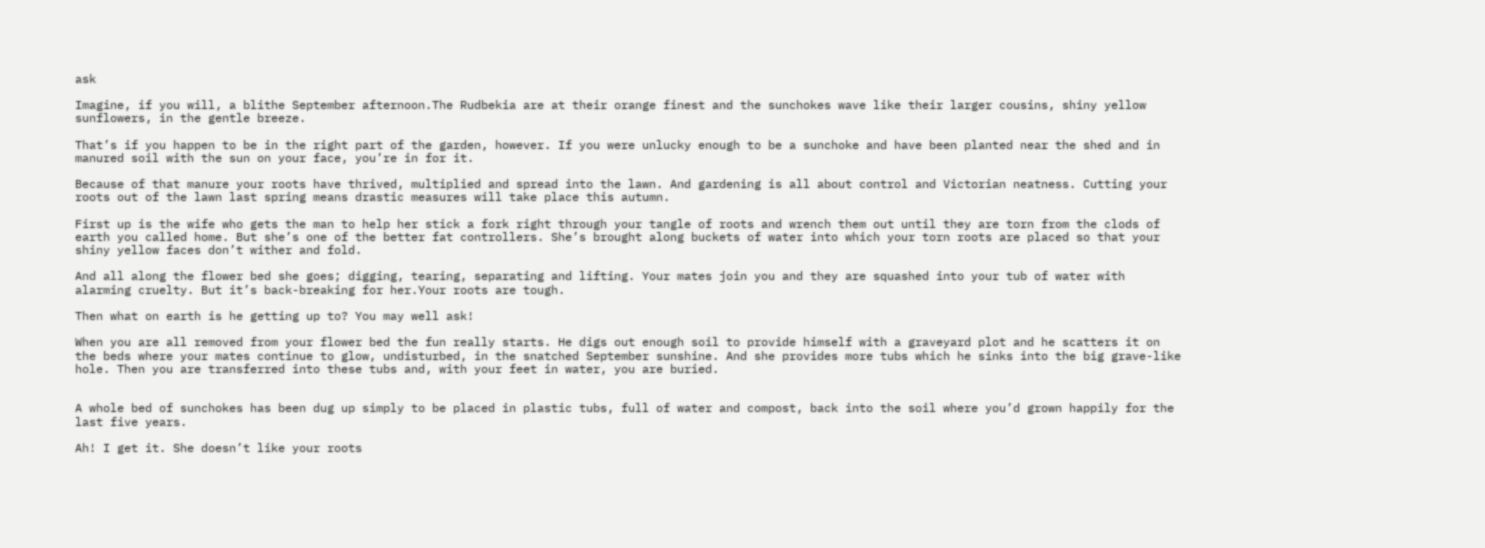ask

Imagine, if you will, a blithe September afternoon.The Rudbekia are at their orange finest and the sunchokes wave like their larger cousins, shiny yellow sunflowers, in the gentle breeze.

That’s if you happen to be in the right part of the garden, however. If you were unlucky enough to be a sunchoke and have been planted near the shed and in manured soil with the sun on your face, you’re in for it.

Because of that manure your roots have thrived, multiplied and spread into the lawn. And gardening is all about control and Victorian neatness. Cutting your roots out of the lawn last spring means drastic measures will take place this autumn.

First up is the wife who gets the man to help her stick a fork right through your tangle of roots and wrench them out until they are torn from the clods of earth you called home. But she’s one of the better fat controllers. She’s brought along buckets of water into which your torn roots are placed so that your shiny yellow faces don’t wither and fold.

And all along the flower bed she goes; digging, tearing, separating and lifting. Your mates join you and they are squashed into your tub of water with alarming cruelty. But it’s back-breaking for her.Your roots are tough.

Then what on earth is he getting up to? You may well ask!

When you are all removed from your flower bed the fun really starts. He digs out enough soil to provide himself with a graveyard plot and he scatters it on the beds where your mates continue to glow, undisturbed, in the snatched September sunshine. And she provides more tubs which he sinks into the big grave-like hole. Then you are transferred into these tubs and, with your feet in water, you are buried.


A whole bed of sunchokes has been dug up simply to be placed in plastic tubs, full of water and compost, back into the soil where you’d grown happily for the last five years.

Ah! I get it. She doesn’t like your roots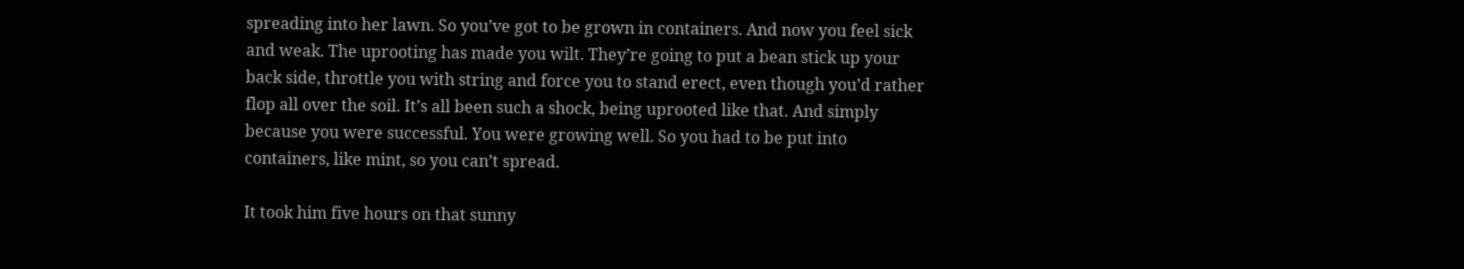spreading into her lawn. So you’ve got to be grown in containers. And now you feel sick and weak. The uprooting has made you wilt. They’re going to put a bean stick up your back side, throttle you with string and force you to stand erect, even though you’d rather flop all over the soil. It’s all been such a shock, being uprooted like that. And simply because you were successful. You were growing well. So you had to be put into containers, like mint, so you can’t spread.

It took him five hours on that sunny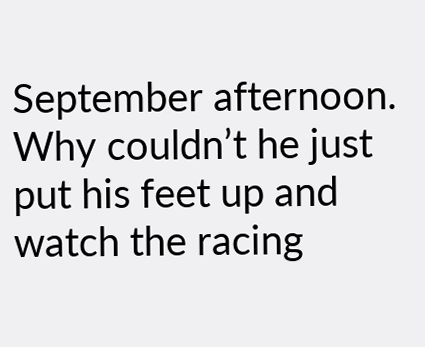September afternoon. Why couldn’t he just put his feet up and watch the racing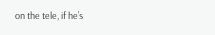on the tele, if he’s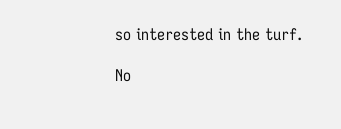so interested in the turf.

No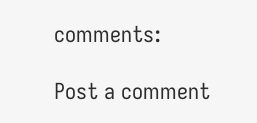comments:

Post a comment